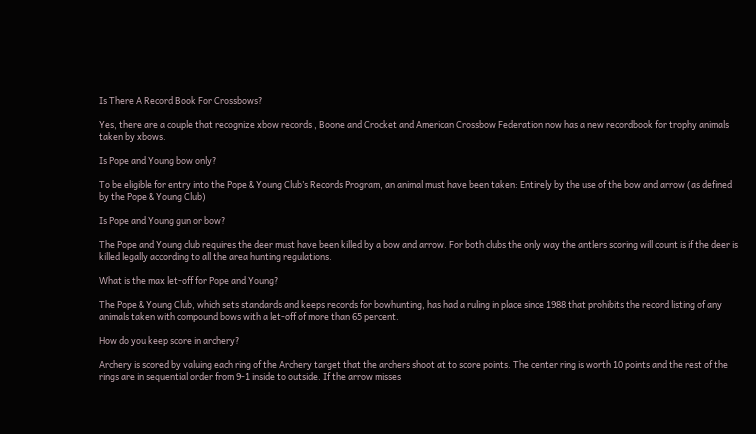Is There A Record Book For Crossbows?

Yes, there are a couple that recognize xbow records , Boone and Crocket and American Crossbow Federation now has a new recordbook for trophy animals taken by xbows.

Is Pope and Young bow only?

To be eligible for entry into the Pope & Young Club’s Records Program, an animal must have been taken: Entirely by the use of the bow and arrow (as defined by the Pope & Young Club)

Is Pope and Young gun or bow?

The Pope and Young club requires the deer must have been killed by a bow and arrow. For both clubs the only way the antlers scoring will count is if the deer is killed legally according to all the area hunting regulations.

What is the max let-off for Pope and Young?

The Pope & Young Club, which sets standards and keeps records for bowhunting, has had a ruling in place since 1988 that prohibits the record listing of any animals taken with compound bows with a let-off of more than 65 percent.

How do you keep score in archery?

Archery is scored by valuing each ring of the Archery target that the archers shoot at to score points. The center ring is worth 10 points and the rest of the rings are in sequential order from 9-1 inside to outside. If the arrow misses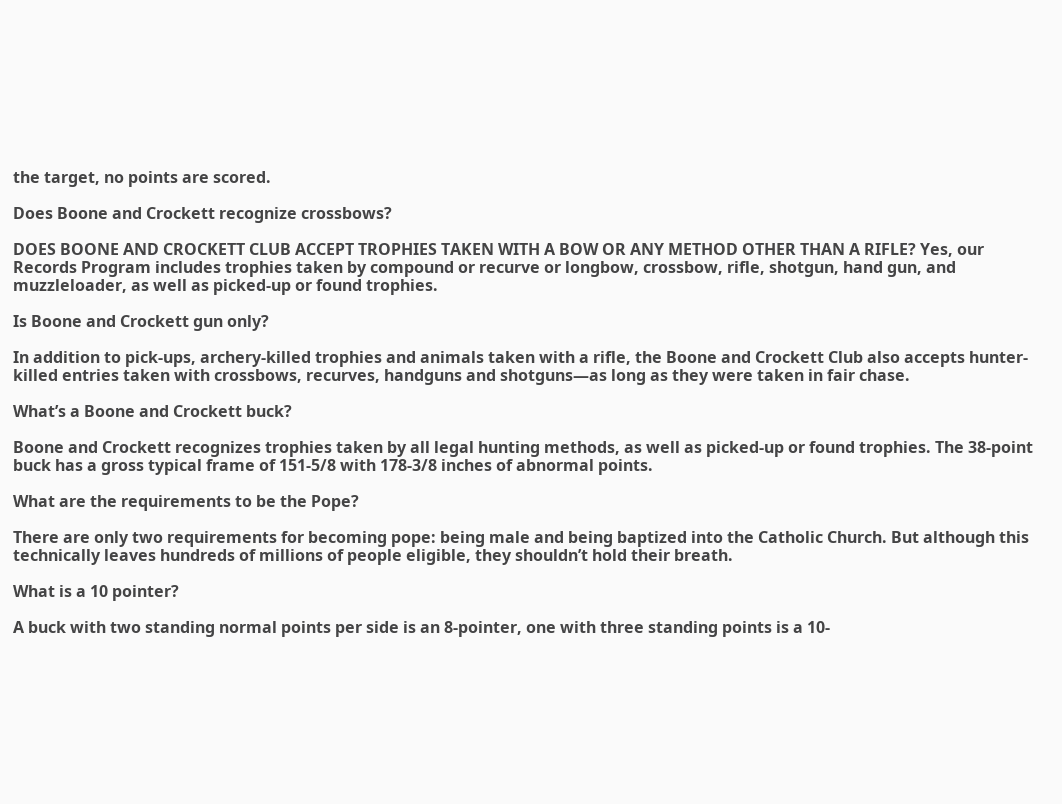the target, no points are scored.

Does Boone and Crockett recognize crossbows?

DOES BOONE AND CROCKETT CLUB ACCEPT TROPHIES TAKEN WITH A BOW OR ANY METHOD OTHER THAN A RIFLE? Yes, our Records Program includes trophies taken by compound or recurve or longbow, crossbow, rifle, shotgun, hand gun, and muzzleloader, as well as picked-up or found trophies.

Is Boone and Crockett gun only?

In addition to pick-ups, archery-killed trophies and animals taken with a rifle, the Boone and Crockett Club also accepts hunter-killed entries taken with crossbows, recurves, handguns and shotguns—as long as they were taken in fair chase.

What’s a Boone and Crockett buck?

Boone and Crockett recognizes trophies taken by all legal hunting methods, as well as picked-up or found trophies. The 38-point buck has a gross typical frame of 151-5/8 with 178-3/8 inches of abnormal points.

What are the requirements to be the Pope?

There are only two requirements for becoming pope: being male and being baptized into the Catholic Church. But although this technically leaves hundreds of millions of people eligible, they shouldn’t hold their breath.

What is a 10 pointer?

A buck with two standing normal points per side is an 8-pointer, one with three standing points is a 10-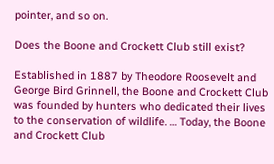pointer, and so on.

Does the Boone and Crockett Club still exist?

Established in 1887 by Theodore Roosevelt and George Bird Grinnell, the Boone and Crockett Club was founded by hunters who dedicated their lives to the conservation of wildlife. … Today, the Boone and Crockett Club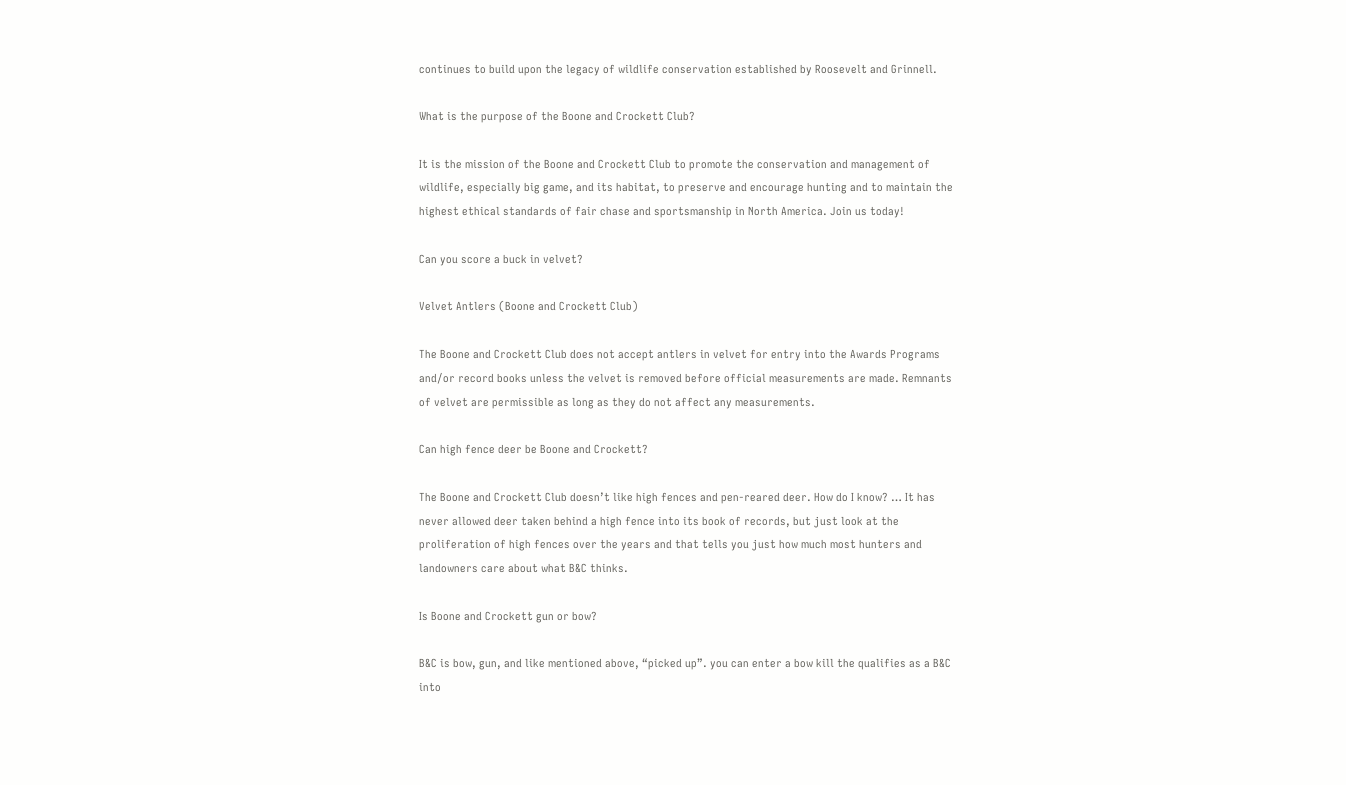continues to build upon the legacy of wildlife conservation established by Roosevelt and Grinnell.

What is the purpose of the Boone and Crockett Club?

It is the mission of the Boone and Crockett Club to promote the conservation and management of wildlife, especially big game, and its habitat, to preserve and encourage hunting and to maintain the highest ethical standards of fair chase and sportsmanship in North America. Join us today!

Can you score a buck in velvet?

Velvet Antlers (Boone and Crockett Club)

The Boone and Crockett Club does not accept antlers in velvet for entry into the Awards Programs and/or record books unless the velvet is removed before official measurements are made. Remnants of velvet are permissible as long as they do not affect any measurements.

Can high fence deer be Boone and Crockett?

The Boone and Crockett Club doesn’t like high fences and pen-reared deer. How do I know? … It has never allowed deer taken behind a high fence into its book of records, but just look at the proliferation of high fences over the years and that tells you just how much most hunters and landowners care about what B&C thinks.

Is Boone and Crockett gun or bow?

B&C is bow, gun, and like mentioned above, “picked up”. you can enter a bow kill the qualifies as a B&C into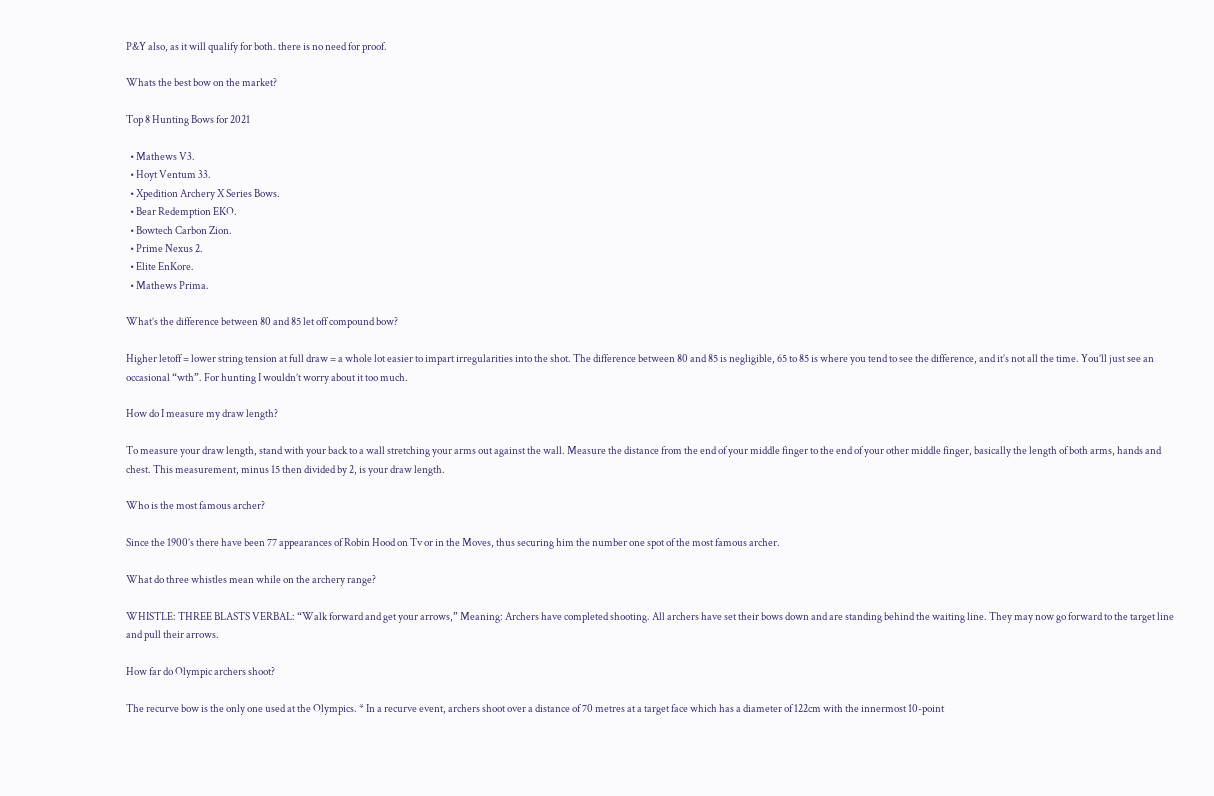P&Y also, as it will qualify for both. there is no need for proof.

Whats the best bow on the market?

Top 8 Hunting Bows for 2021

  • Mathews V3.
  • Hoyt Ventum 33.
  • Xpedition Archery X Series Bows.
  • Bear Redemption EKO.
  • Bowtech Carbon Zion.
  • Prime Nexus 2.
  • Elite EnKore.
  • Mathews Prima.

What’s the difference between 80 and 85 let off compound bow?

Higher letoff = lower string tension at full draw = a whole lot easier to impart irregularities into the shot. The difference between 80 and 85 is negligible, 65 to 85 is where you tend to see the difference, and it’s not all the time. You’ll just see an occasional “wth”. For hunting I wouldn’t worry about it too much.

How do I measure my draw length?

To measure your draw length, stand with your back to a wall stretching your arms out against the wall. Measure the distance from the end of your middle finger to the end of your other middle finger, basically the length of both arms, hands and chest. This measurement, minus 15 then divided by 2, is your draw length.

Who is the most famous archer?

Since the 1900’s there have been 77 appearances of Robin Hood on Tv or in the Moves, thus securing him the number one spot of the most famous archer.

What do three whistles mean while on the archery range?

WHISTLE: THREE BLASTS VERBAL: “Walk forward and get your arrows,” Meaning: Archers have completed shooting. All archers have set their bows down and are standing behind the waiting line. They may now go forward to the target line and pull their arrows.

How far do Olympic archers shoot?

The recurve bow is the only one used at the Olympics. * In a recurve event, archers shoot over a distance of 70 metres at a target face which has a diameter of 122cm with the innermost 10-point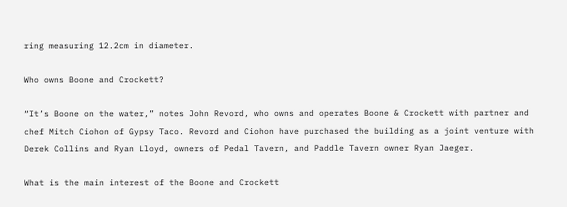ring measuring 12.2cm in diameter.

Who owns Boone and Crockett?

“It’s Boone on the water,” notes John Revord, who owns and operates Boone & Crockett with partner and chef Mitch Ciohon of Gypsy Taco. Revord and Ciohon have purchased the building as a joint venture with Derek Collins and Ryan Lloyd, owners of Pedal Tavern, and Paddle Tavern owner Ryan Jaeger.

What is the main interest of the Boone and Crockett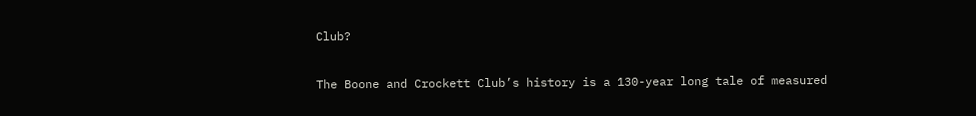Club?

The Boone and Crockett Club’s history is a 130-year long tale of measured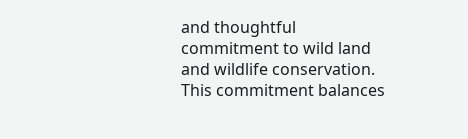and thoughtful commitment to wild land and wildlife conservation. This commitment balances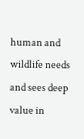human and wildlife needs and sees deep value in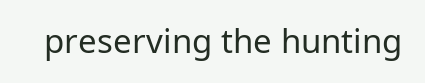preserving the hunting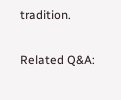tradition.

Related Q&A: